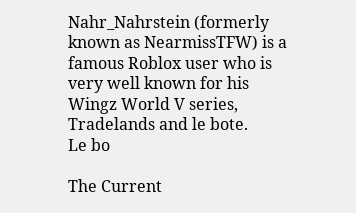Nahr_Nahrstein (formerly known as NearmissTFW) is a famous Roblox user who is very well known for his Wingz World V series, Tradelands and le bote.
Le bo

The Current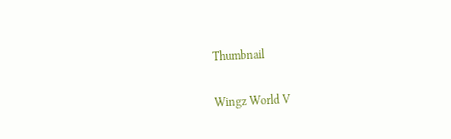Thumbnail

Wingz World V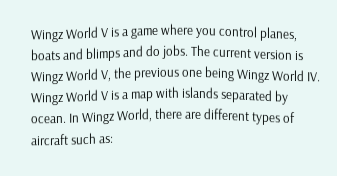Wingz World V is a game where you control planes, boats and blimps and do jobs. The current version is Wingz World V, the previous one being Wingz World IV. Wingz World V is a map with islands separated by ocean. In Wingz World, there are different types of aircraft such as: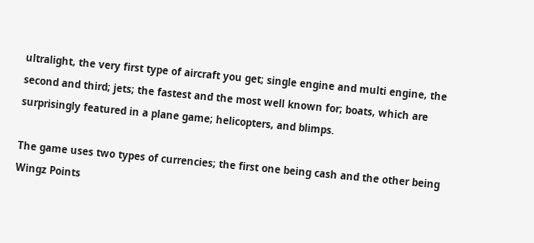ultralight, the very first type of aircraft you get; single engine and multi engine, the second and third; jets; the fastest and the most well known for; boats, which are surprisingly featured in a plane game; helicopters, and blimps.

The game uses two types of currencies; the first one being cash and the other being Wingz Points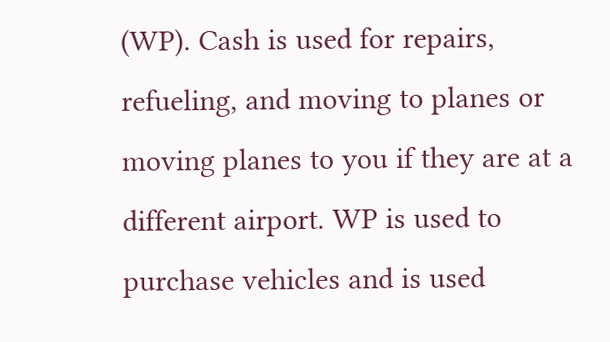(WP). Cash is used for repairs, refueling, and moving to planes or moving planes to you if they are at a different airport. WP is used to purchase vehicles and is used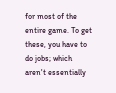for most of the entire game. To get these, you have to do jobs; which aren't essentially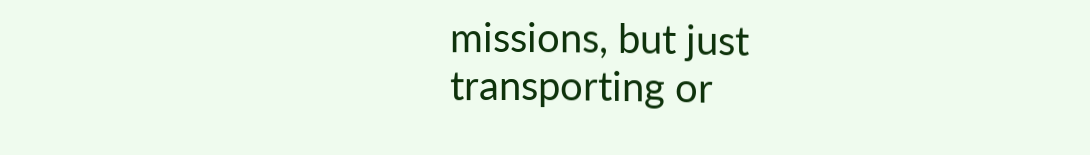missions, but just transporting or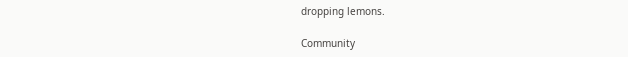dropping lemons.

Community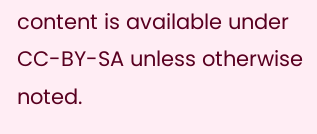content is available under CC-BY-SA unless otherwise noted.